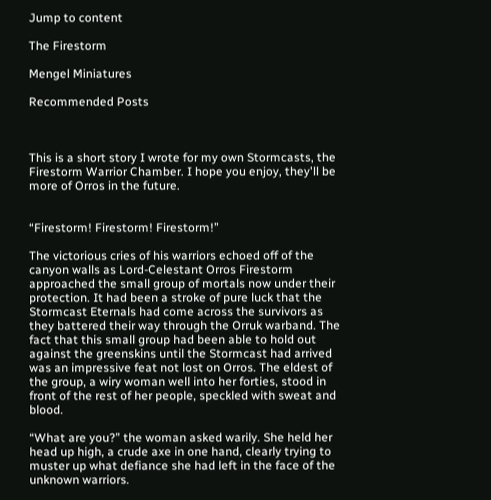Jump to content

The Firestorm

Mengel Miniatures

Recommended Posts



This is a short story I wrote for my own Stormcasts, the Firestorm Warrior Chamber. I hope you enjoy, they'll be more of Orros in the future.


“Firestorm! Firestorm! Firestorm!”

The victorious cries of his warriors echoed off of the canyon walls as Lord-Celestant Orros Firestorm approached the small group of mortals now under their protection. It had been a stroke of pure luck that the Stormcast Eternals had come across the survivors as they battered their way through the Orruk warband. The fact that this small group had been able to hold out against the greenskins until the Stormcast had arrived was an impressive feat not lost on Orros. The eldest of the group, a wiry woman well into her forties, stood in front of the rest of her people, speckled with sweat and blood.

“What are you?” the woman asked warily. She held her head up high, a crude axe in one hand, clearly trying to muster up what defiance she had left in the face of the unknown warriors.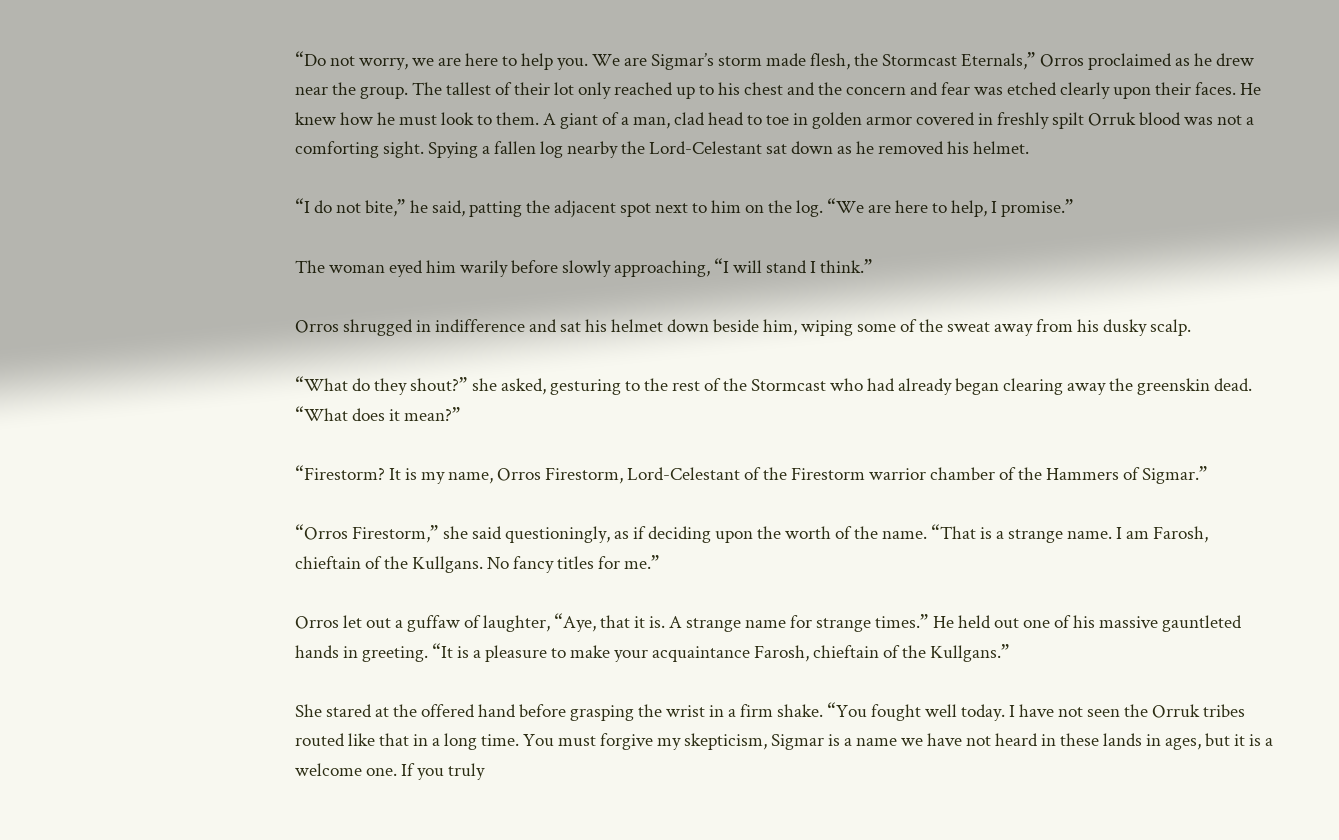“Do not worry, we are here to help you. We are Sigmar’s storm made flesh, the Stormcast Eternals,” Orros proclaimed as he drew near the group. The tallest of their lot only reached up to his chest and the concern and fear was etched clearly upon their faces. He knew how he must look to them. A giant of a man, clad head to toe in golden armor covered in freshly spilt Orruk blood was not a comforting sight. Spying a fallen log nearby the Lord-Celestant sat down as he removed his helmet.

“I do not bite,” he said, patting the adjacent spot next to him on the log. “We are here to help, I promise.”

The woman eyed him warily before slowly approaching, “I will stand I think.”

Orros shrugged in indifference and sat his helmet down beside him, wiping some of the sweat away from his dusky scalp.

“What do they shout?” she asked, gesturing to the rest of the Stormcast who had already began clearing away the greenskin dead. “What does it mean?”

“Firestorm? It is my name, Orros Firestorm, Lord-Celestant of the Firestorm warrior chamber of the Hammers of Sigmar.”

“Orros Firestorm,” she said questioningly, as if deciding upon the worth of the name. “That is a strange name. I am Farosh, chieftain of the Kullgans. No fancy titles for me.”

Orros let out a guffaw of laughter, “Aye, that it is. A strange name for strange times.” He held out one of his massive gauntleted hands in greeting. “It is a pleasure to make your acquaintance Farosh, chieftain of the Kullgans.”

She stared at the offered hand before grasping the wrist in a firm shake. “You fought well today. I have not seen the Orruk tribes routed like that in a long time. You must forgive my skepticism, Sigmar is a name we have not heard in these lands in ages, but it is a welcome one. If you truly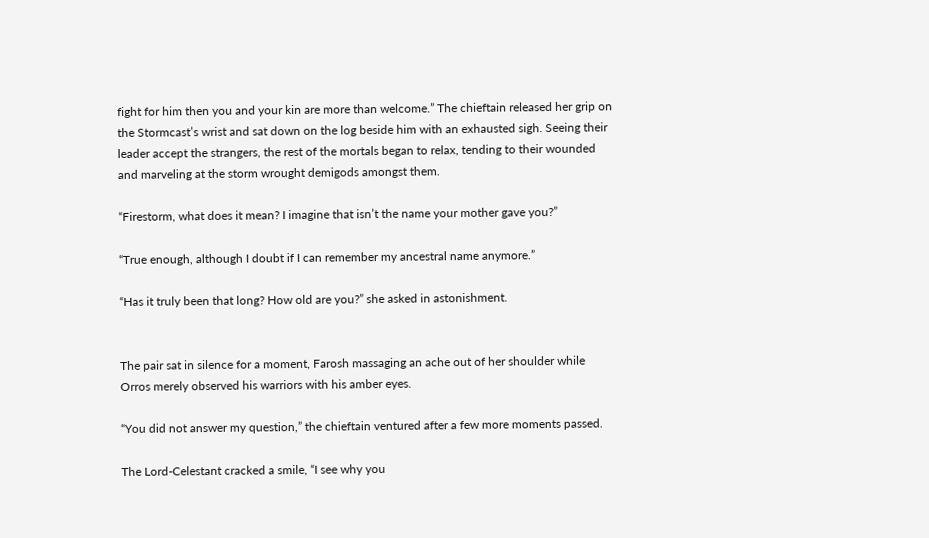fight for him then you and your kin are more than welcome.” The chieftain released her grip on the Stormcast’s wrist and sat down on the log beside him with an exhausted sigh. Seeing their leader accept the strangers, the rest of the mortals began to relax, tending to their wounded and marveling at the storm wrought demigods amongst them.

“Firestorm, what does it mean? I imagine that isn’t the name your mother gave you?”

“True enough, although I doubt if I can remember my ancestral name anymore.”

“Has it truly been that long? How old are you?” she asked in astonishment.


The pair sat in silence for a moment, Farosh massaging an ache out of her shoulder while Orros merely observed his warriors with his amber eyes.

“You did not answer my question,” the chieftain ventured after a few more moments passed.

The Lord-Celestant cracked a smile, “I see why you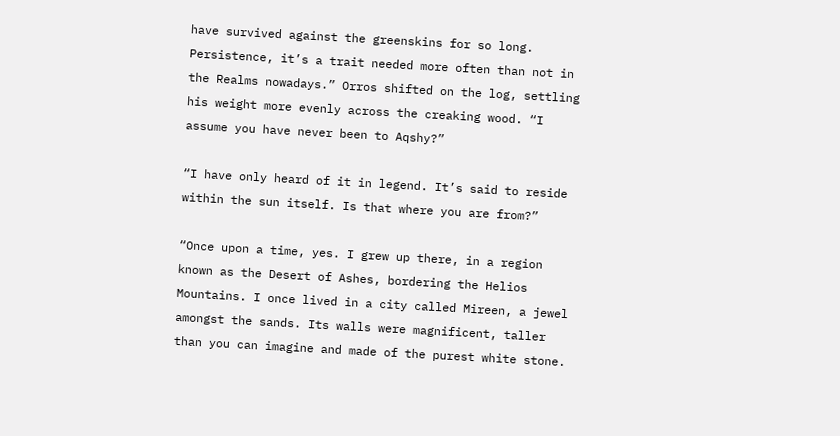have survived against the greenskins for so long. Persistence, it’s a trait needed more often than not in the Realms nowadays.” Orros shifted on the log, settling his weight more evenly across the creaking wood. “I assume you have never been to Aqshy?”

“I have only heard of it in legend. It’s said to reside within the sun itself. Is that where you are from?”

“Once upon a time, yes. I grew up there, in a region known as the Desert of Ashes, bordering the Helios Mountains. I once lived in a city called Mireen, a jewel amongst the sands. Its walls were magnificent, taller than you can imagine and made of the purest white stone.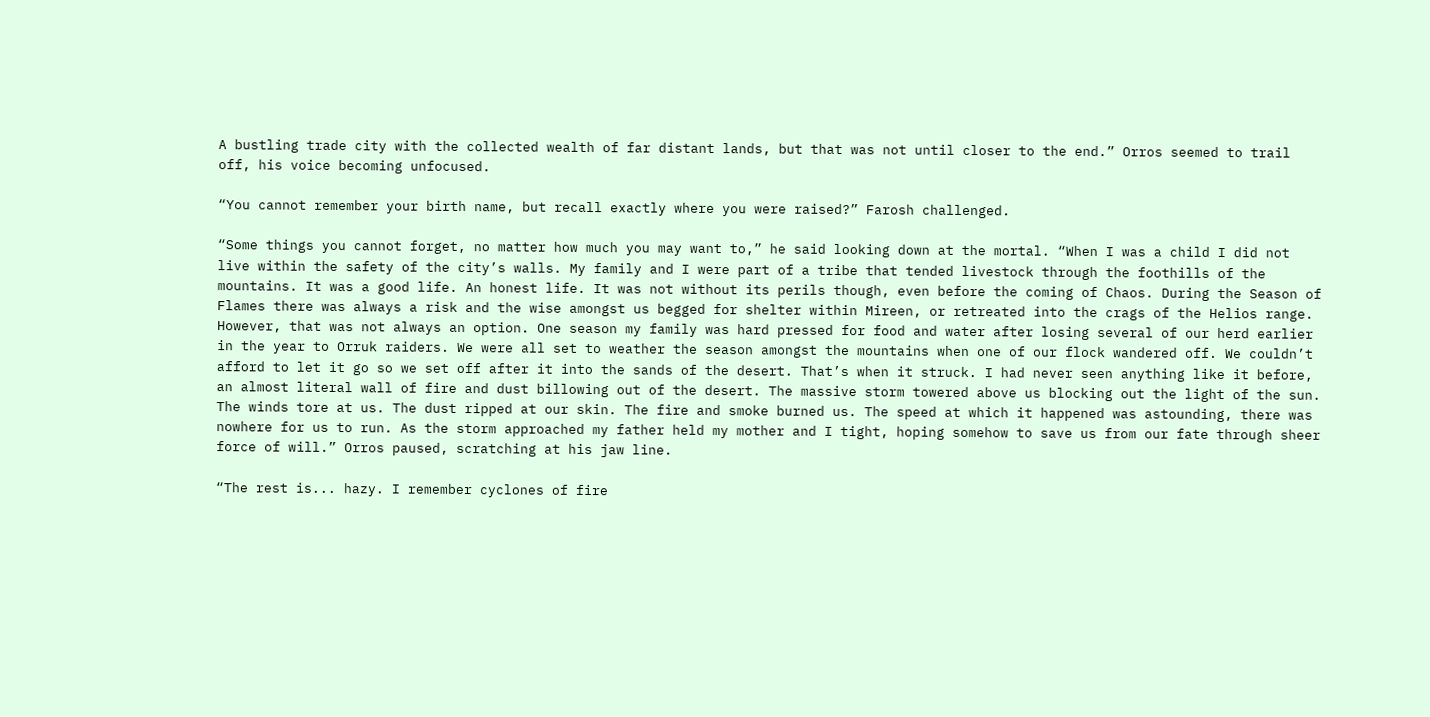A bustling trade city with the collected wealth of far distant lands, but that was not until closer to the end.” Orros seemed to trail off, his voice becoming unfocused.

“You cannot remember your birth name, but recall exactly where you were raised?” Farosh challenged.

“Some things you cannot forget, no matter how much you may want to,” he said looking down at the mortal. “When I was a child I did not live within the safety of the city’s walls. My family and I were part of a tribe that tended livestock through the foothills of the mountains. It was a good life. An honest life. It was not without its perils though, even before the coming of Chaos. During the Season of Flames there was always a risk and the wise amongst us begged for shelter within Mireen, or retreated into the crags of the Helios range. However, that was not always an option. One season my family was hard pressed for food and water after losing several of our herd earlier in the year to Orruk raiders. We were all set to weather the season amongst the mountains when one of our flock wandered off. We couldn’t afford to let it go so we set off after it into the sands of the desert. That’s when it struck. I had never seen anything like it before, an almost literal wall of fire and dust billowing out of the desert. The massive storm towered above us blocking out the light of the sun. The winds tore at us. The dust ripped at our skin. The fire and smoke burned us. The speed at which it happened was astounding, there was nowhere for us to run. As the storm approached my father held my mother and I tight, hoping somehow to save us from our fate through sheer force of will.” Orros paused, scratching at his jaw line.

“The rest is... hazy. I remember cyclones of fire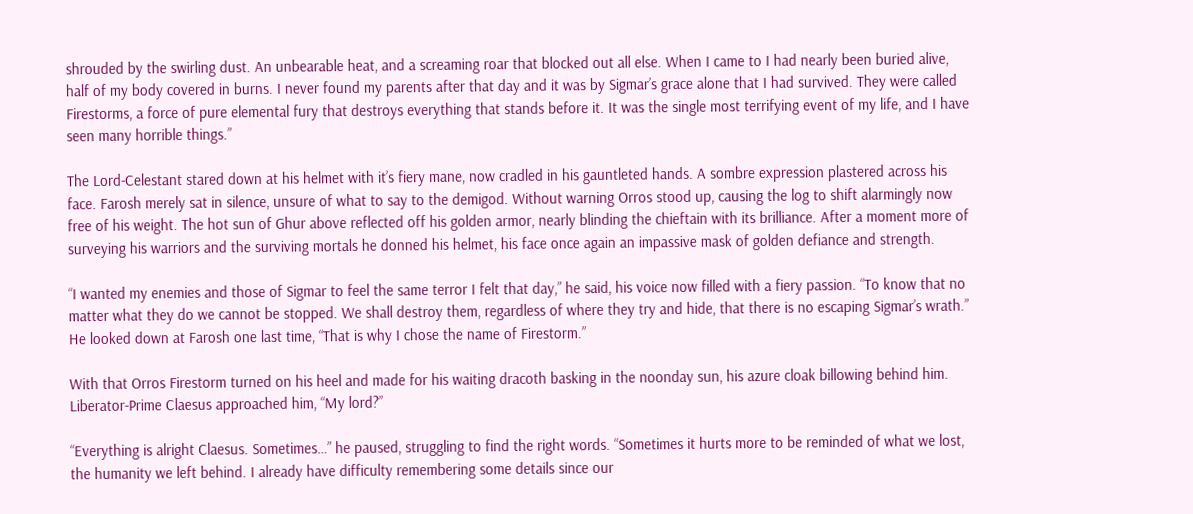shrouded by the swirling dust. An unbearable heat, and a screaming roar that blocked out all else. When I came to I had nearly been buried alive, half of my body covered in burns. I never found my parents after that day and it was by Sigmar’s grace alone that I had survived. They were called Firestorms, a force of pure elemental fury that destroys everything that stands before it. It was the single most terrifying event of my life, and I have seen many horrible things.”

The Lord-Celestant stared down at his helmet with it’s fiery mane, now cradled in his gauntleted hands. A sombre expression plastered across his face. Farosh merely sat in silence, unsure of what to say to the demigod. Without warning Orros stood up, causing the log to shift alarmingly now free of his weight. The hot sun of Ghur above reflected off his golden armor, nearly blinding the chieftain with its brilliance. After a moment more of surveying his warriors and the surviving mortals he donned his helmet, his face once again an impassive mask of golden defiance and strength.

“I wanted my enemies and those of Sigmar to feel the same terror I felt that day,” he said, his voice now filled with a fiery passion. “To know that no matter what they do we cannot be stopped. We shall destroy them, regardless of where they try and hide, that there is no escaping Sigmar’s wrath.” He looked down at Farosh one last time, “That is why I chose the name of Firestorm.”

With that Orros Firestorm turned on his heel and made for his waiting dracoth basking in the noonday sun, his azure cloak billowing behind him. Liberator-Prime Claesus approached him, “My lord?”

“Everything is alright Claesus. Sometimes…” he paused, struggling to find the right words. “Sometimes it hurts more to be reminded of what we lost, the humanity we left behind. I already have difficulty remembering some details since our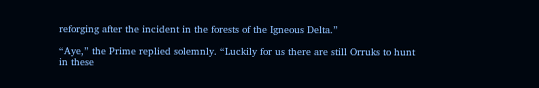reforging after the incident in the forests of the Igneous Delta.”

“Aye,” the Prime replied solemnly. “Luckily for us there are still Orruks to hunt in these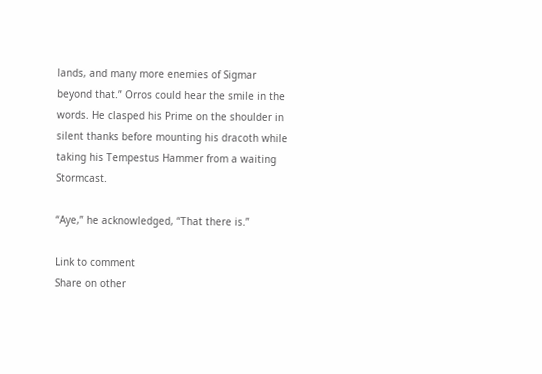lands, and many more enemies of Sigmar beyond that.” Orros could hear the smile in the words. He clasped his Prime on the shoulder in silent thanks before mounting his dracoth while taking his Tempestus Hammer from a waiting Stormcast.

“Aye,” he acknowledged, “That there is.”

Link to comment
Share on other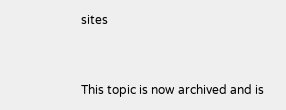sites


This topic is now archived and is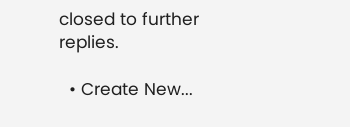closed to further replies.

  • Create New...